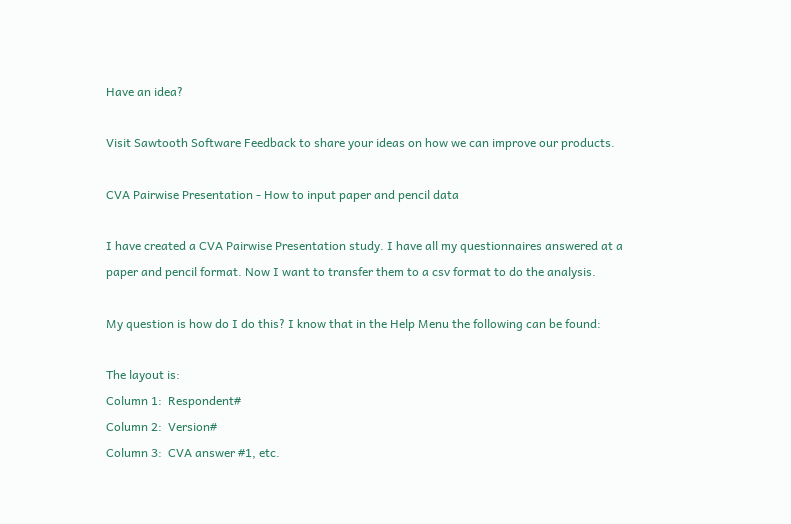Have an idea?

Visit Sawtooth Software Feedback to share your ideas on how we can improve our products.

CVA Pairwise Presentation - How to input paper and pencil data

I have created a CVA Pairwise Presentation study. I have all my questionnaires answered at a paper and pencil format. Now I want to transfer them to a csv format to do the analysis.

My question is how do I do this? I know that in the Help Menu the following can be found:

The layout is:
Column 1:  Respondent#
Column 2:  Version#
Column 3:  CVA answer #1, etc.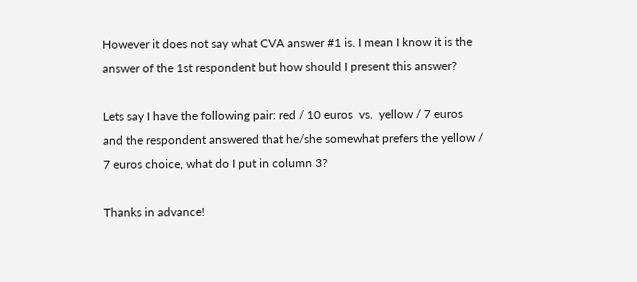However it does not say what CVA answer #1 is. I mean I know it is the answer of the 1st respondent but how should I present this answer?

Lets say I have the following pair: red / 10 euros  vs.  yellow / 7 euros  and the respondent answered that he/she somewhat prefers the yellow / 7 euros choice, what do I put in column 3?

Thanks in advance!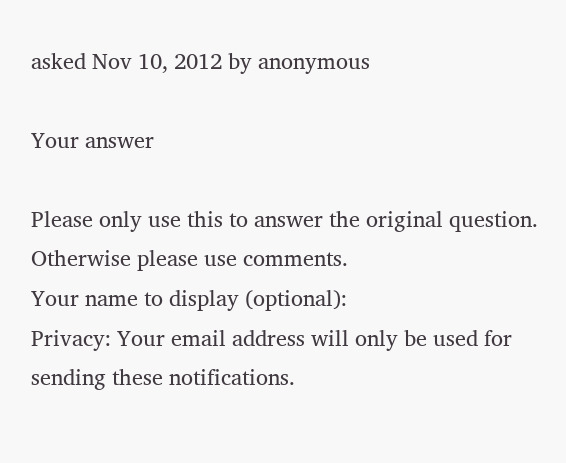asked Nov 10, 2012 by anonymous

Your answer

Please only use this to answer the original question. Otherwise please use comments.
Your name to display (optional):
Privacy: Your email address will only be used for sending these notifications.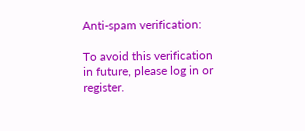Anti-spam verification:

To avoid this verification in future, please log in or register.